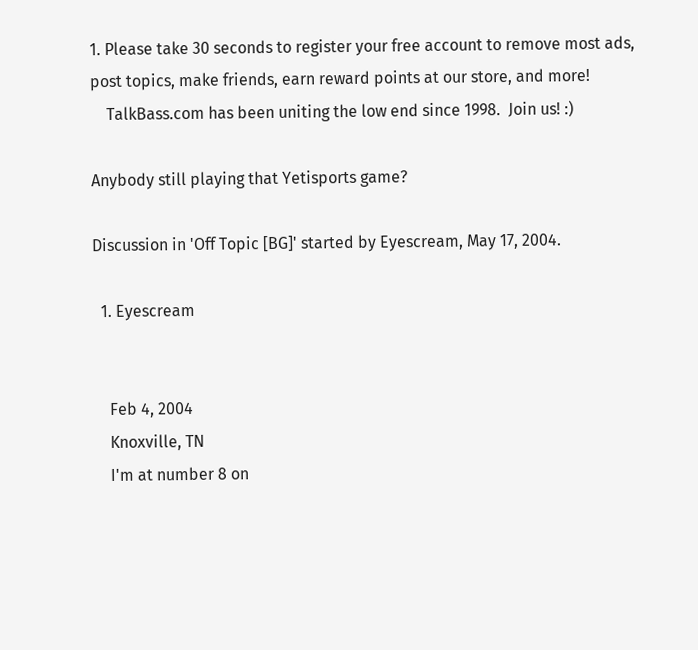1. Please take 30 seconds to register your free account to remove most ads, post topics, make friends, earn reward points at our store, and more!
    TalkBass.com has been uniting the low end since 1998.  Join us! :)

Anybody still playing that Yetisports game?

Discussion in 'Off Topic [BG]' started by Eyescream, May 17, 2004.

  1. Eyescream


    Feb 4, 2004
    Knoxville, TN
    I'm at number 8 on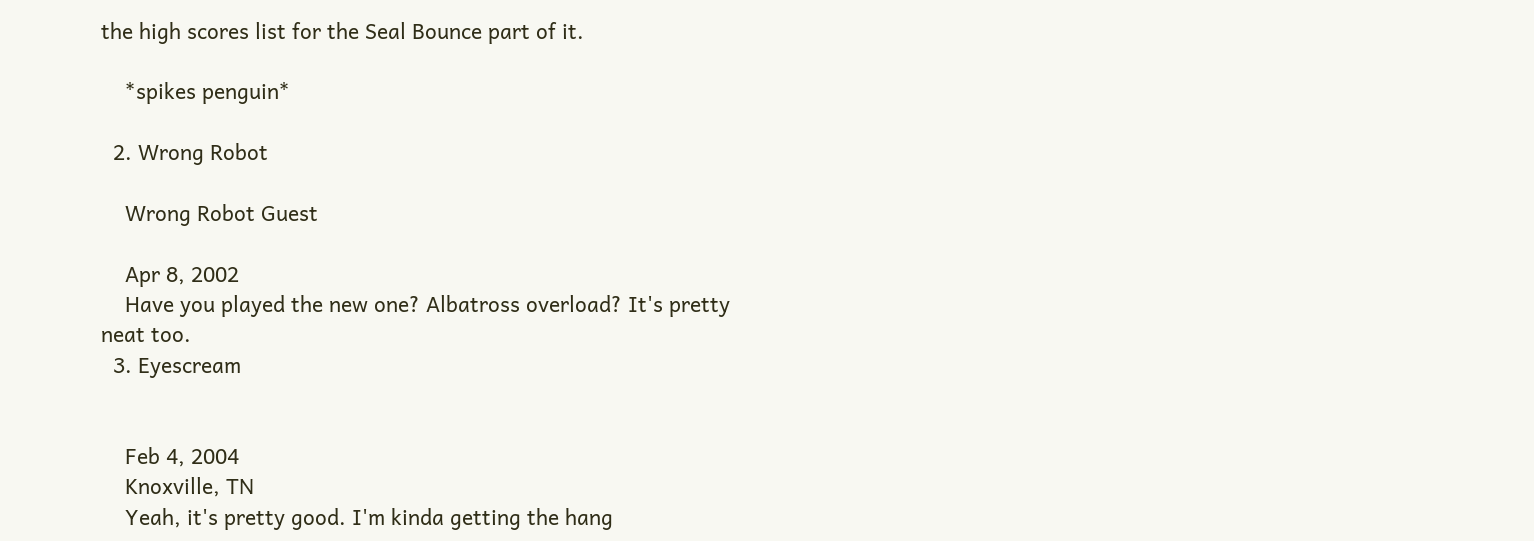the high scores list for the Seal Bounce part of it.

    *spikes penguin*

  2. Wrong Robot

    Wrong Robot Guest

    Apr 8, 2002
    Have you played the new one? Albatross overload? It's pretty neat too.
  3. Eyescream


    Feb 4, 2004
    Knoxville, TN
    Yeah, it's pretty good. I'm kinda getting the hang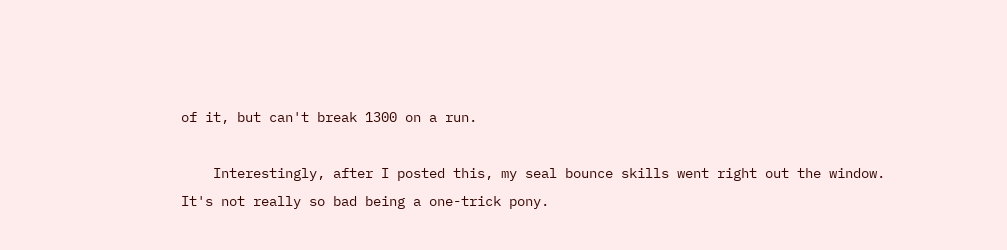of it, but can't break 1300 on a run.

    Interestingly, after I posted this, my seal bounce skills went right out the window. It's not really so bad being a one-trick pony.